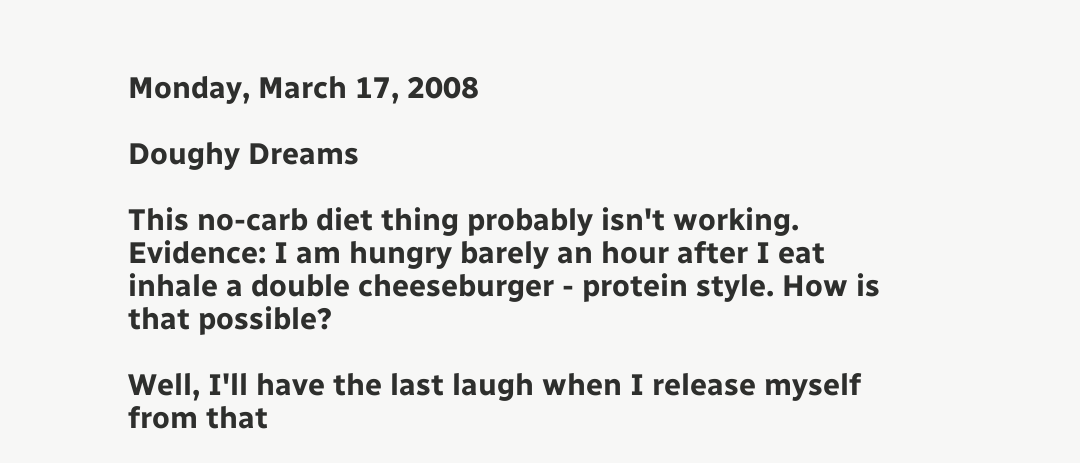Monday, March 17, 2008

Doughy Dreams

This no-carb diet thing probably isn't working. Evidence: I am hungry barely an hour after I eat inhale a double cheeseburger - protein style. How is that possible?

Well, I'll have the last laugh when I release myself from that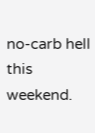no-carb hell this weekend.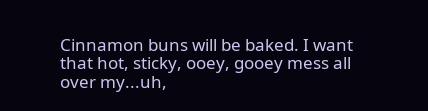Cinnamon buns will be baked. I want that hot, sticky, ooey, gooey mess all over my...uh,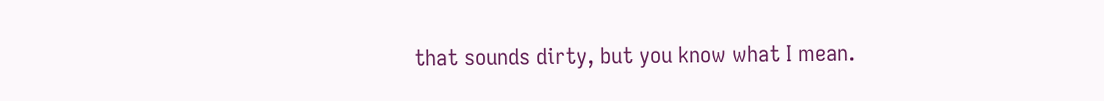that sounds dirty, but you know what I mean.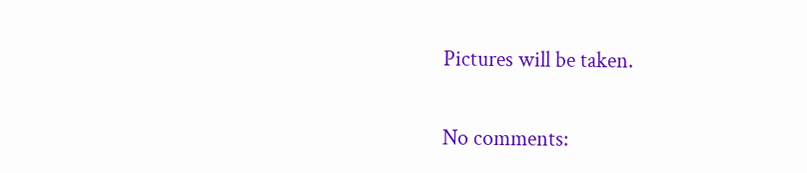Pictures will be taken.

No comments: